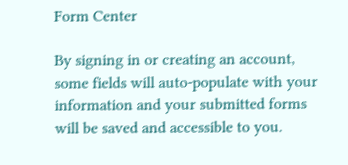Form Center

By signing in or creating an account, some fields will auto-populate with your information and your submitted forms will be saved and accessible to you.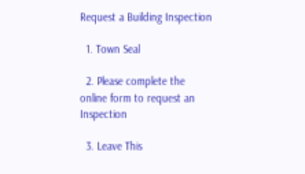Request a Building Inspection

  1. Town Seal

  2. Please complete the online form to request an Inspection

  3. Leave This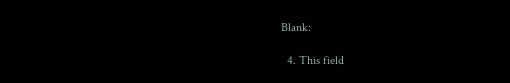Blank:

  4. This field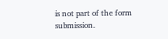is not part of the form submission.